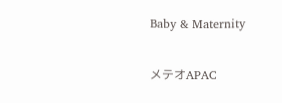Baby & Maternity

メテオAPAC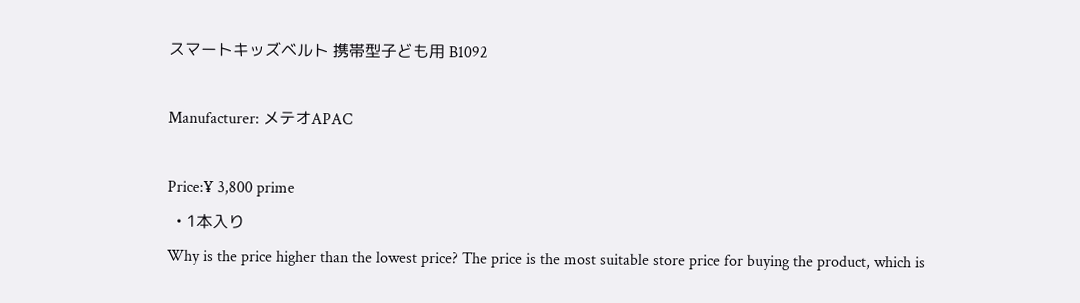スマートキッズベルト 携帯型子ども用 B1092

Manufacturer: メテオAPAC

Price:¥ 3,800 prime
  • 1本入り
Why is the price higher than the lowest price? The price is the most suitable store price for buying the product, which is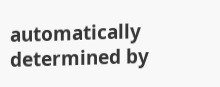automatically determined by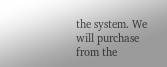the system. We will purchase from the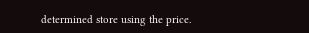determined store using the price.